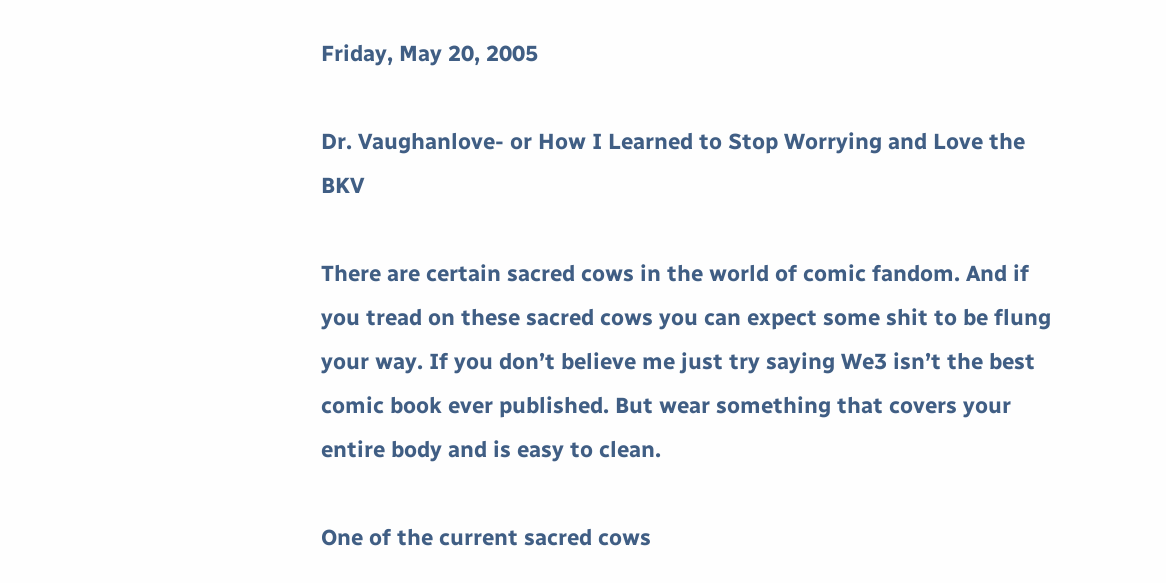Friday, May 20, 2005

Dr. Vaughanlove- or How I Learned to Stop Worrying and Love the BKV

There are certain sacred cows in the world of comic fandom. And if you tread on these sacred cows you can expect some shit to be flung your way. If you don’t believe me just try saying We3 isn’t the best comic book ever published. But wear something that covers your entire body and is easy to clean.

One of the current sacred cows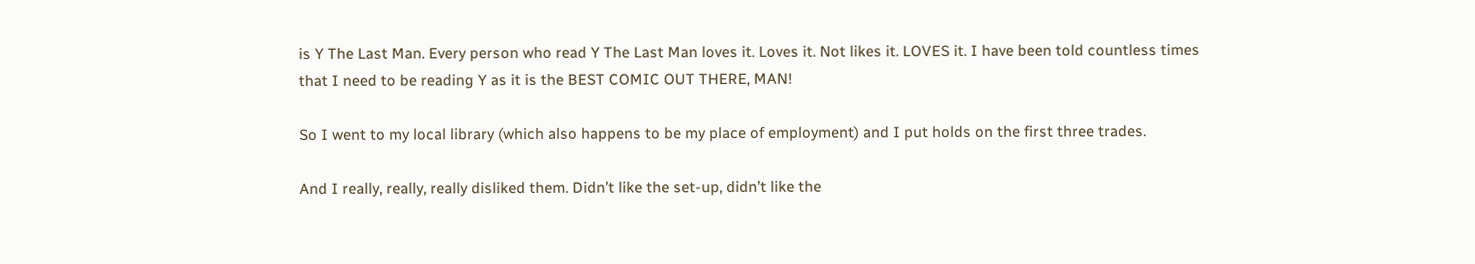is Y The Last Man. Every person who read Y The Last Man loves it. Loves it. Not likes it. LOVES it. I have been told countless times that I need to be reading Y as it is the BEST COMIC OUT THERE, MAN!

So I went to my local library (which also happens to be my place of employment) and I put holds on the first three trades.

And I really, really, really disliked them. Didn’t like the set-up, didn’t like the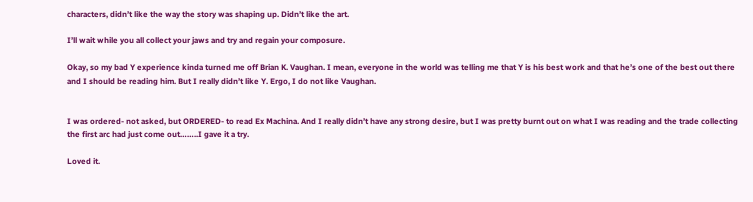characters, didn’t like the way the story was shaping up. Didn’t like the art.

I’ll wait while you all collect your jaws and try and regain your composure.

Okay, so my bad Y experience kinda turned me off Brian K. Vaughan. I mean, everyone in the world was telling me that Y is his best work and that he’s one of the best out there and I should be reading him. But I really didn’t like Y. Ergo, I do not like Vaughan.


I was ordered- not asked, but ORDERED- to read Ex Machina. And I really didn’t have any strong desire, but I was pretty burnt out on what I was reading and the trade collecting the first arc had just come out……..I gave it a try.

Loved it.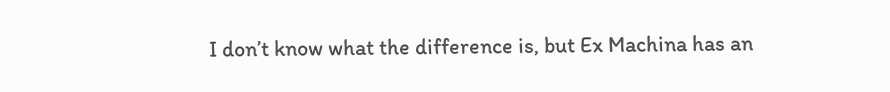I don’t know what the difference is, but Ex Machina has an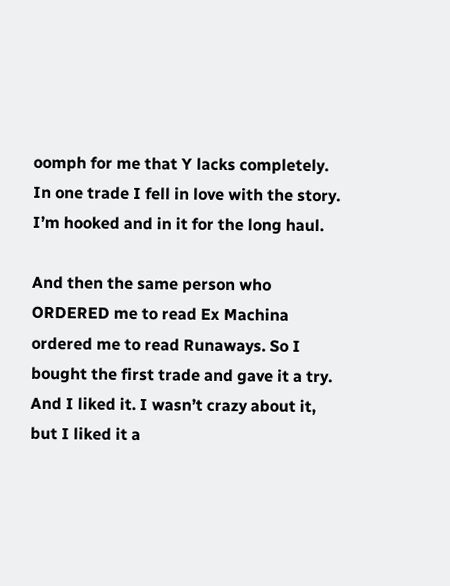oomph for me that Y lacks completely. In one trade I fell in love with the story. I’m hooked and in it for the long haul.

And then the same person who ORDERED me to read Ex Machina ordered me to read Runaways. So I bought the first trade and gave it a try. And I liked it. I wasn’t crazy about it, but I liked it a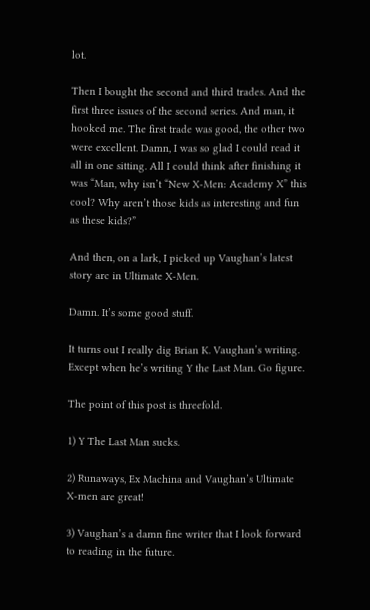lot.

Then I bought the second and third trades. And the first three issues of the second series. And man, it hooked me. The first trade was good, the other two were excellent. Damn, I was so glad I could read it all in one sitting. All I could think after finishing it was “Man, why isn’t “New X-Men: Academy X” this cool? Why aren’t those kids as interesting and fun as these kids?”

And then, on a lark, I picked up Vaughan’s latest story arc in Ultimate X-Men.

Damn. It’s some good stuff.

It turns out I really dig Brian K. Vaughan’s writing. Except when he’s writing Y the Last Man. Go figure.

The point of this post is threefold.

1) Y The Last Man sucks.

2) Runaways, Ex Machina and Vaughan’s Ultimate X-men are great!

3) Vaughan’s a damn fine writer that I look forward to reading in the future.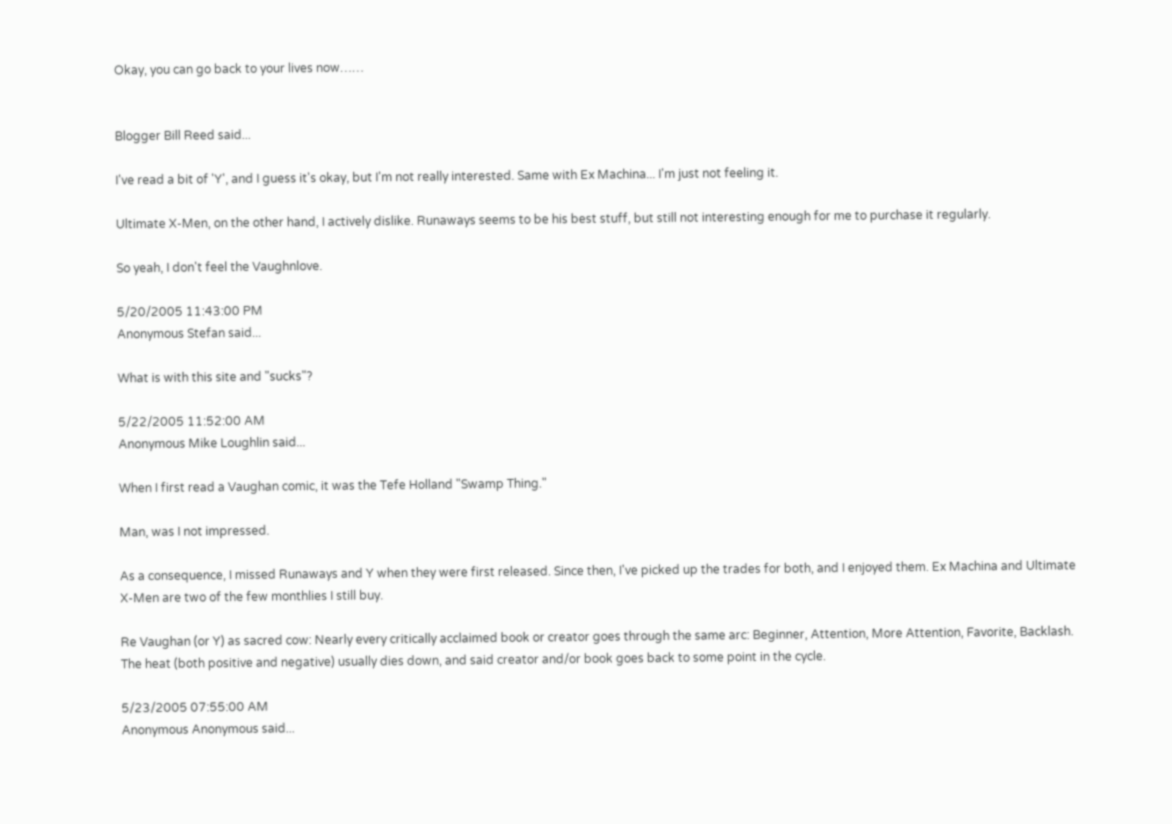Okay, you can go back to your lives now……


Blogger Bill Reed said...

I've read a bit of 'Y', and I guess it's okay, but I'm not really interested. Same with Ex Machina... I'm just not feeling it.

Ultimate X-Men, on the other hand, I actively dislike. Runaways seems to be his best stuff, but still not interesting enough for me to purchase it regularly.

So yeah, I don't feel the Vaughnlove.

5/20/2005 11:43:00 PM
Anonymous Stefan said...

What is with this site and "sucks"?

5/22/2005 11:52:00 AM
Anonymous Mike Loughlin said...

When I first read a Vaughan comic, it was the Tefe Holland "Swamp Thing."

Man, was I not impressed.

As a consequence, I missed Runaways and Y when they were first released. Since then, I've picked up the trades for both, and I enjoyed them. Ex Machina and Ultimate X-Men are two of the few monthlies I still buy.

Re Vaughan (or Y) as sacred cow: Nearly every critically acclaimed book or creator goes through the same arc: Beginner, Attention, More Attention, Favorite, Backlash. The heat (both positive and negative) usually dies down, and said creator and/or book goes back to some point in the cycle.

5/23/2005 07:55:00 AM
Anonymous Anonymous said...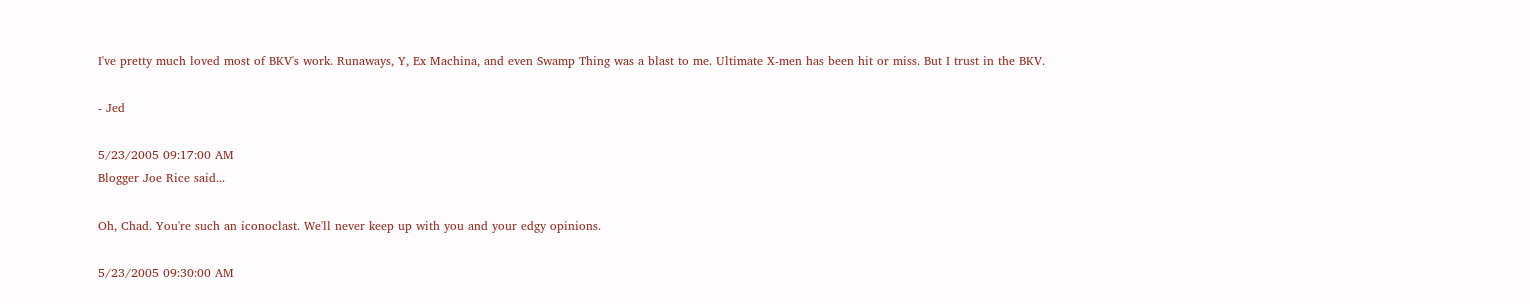I've pretty much loved most of BKV's work. Runaways, Y, Ex Machina, and even Swamp Thing was a blast to me. Ultimate X-men has been hit or miss. But I trust in the BKV.

- Jed

5/23/2005 09:17:00 AM
Blogger Joe Rice said...

Oh, Chad. You're such an iconoclast. We'll never keep up with you and your edgy opinions.

5/23/2005 09:30:00 AM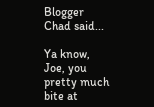Blogger Chad said...

Ya know, Joe, you pretty much bite at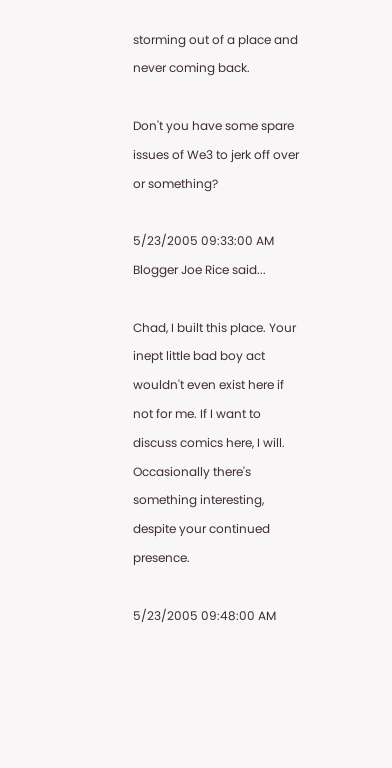storming out of a place and never coming back.

Don't you have some spare issues of We3 to jerk off over or something?

5/23/2005 09:33:00 AM
Blogger Joe Rice said...

Chad, I built this place. Your inept little bad boy act wouldn't even exist here if not for me. If I want to discuss comics here, I will. Occasionally there's something interesting, despite your continued presence.

5/23/2005 09:48:00 AM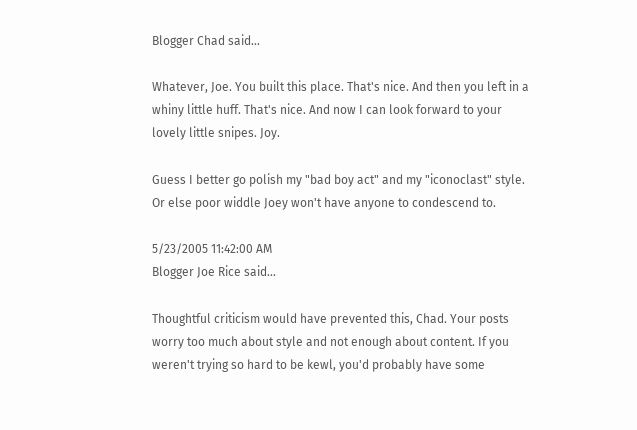Blogger Chad said...

Whatever, Joe. You built this place. That's nice. And then you left in a whiny little huff. That's nice. And now I can look forward to your lovely little snipes. Joy.

Guess I better go polish my "bad boy act" and my "iconoclast" style. Or else poor widdle Joey won't have anyone to condescend to.

5/23/2005 11:42:00 AM
Blogger Joe Rice said...

Thoughtful criticism would have prevented this, Chad. Your posts worry too much about style and not enough about content. If you weren't trying so hard to be kewl, you'd probably have some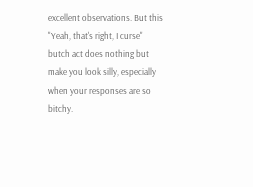excellent observations. But this "Yeah, that's right, I curse" butch act does nothing but make you look silly, especially when your responses are so bitchy.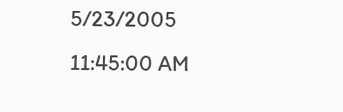5/23/2005 11:45:00 AM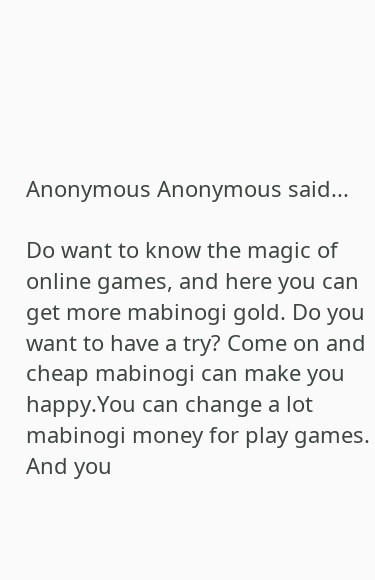Anonymous Anonymous said...

Do want to know the magic of online games, and here you can get more mabinogi gold. Do you want to have a try? Come on and cheap mabinogi can make you happy.You can change a lot mabinogi money for play games. And you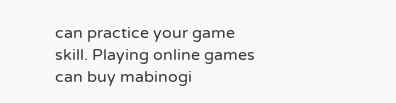can practice your game skill. Playing online games can buy mabinogi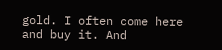gold. I often come here and buy it. And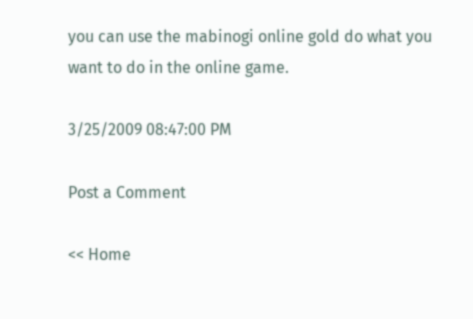you can use the mabinogi online gold do what you want to do in the online game.

3/25/2009 08:47:00 PM

Post a Comment

<< Home